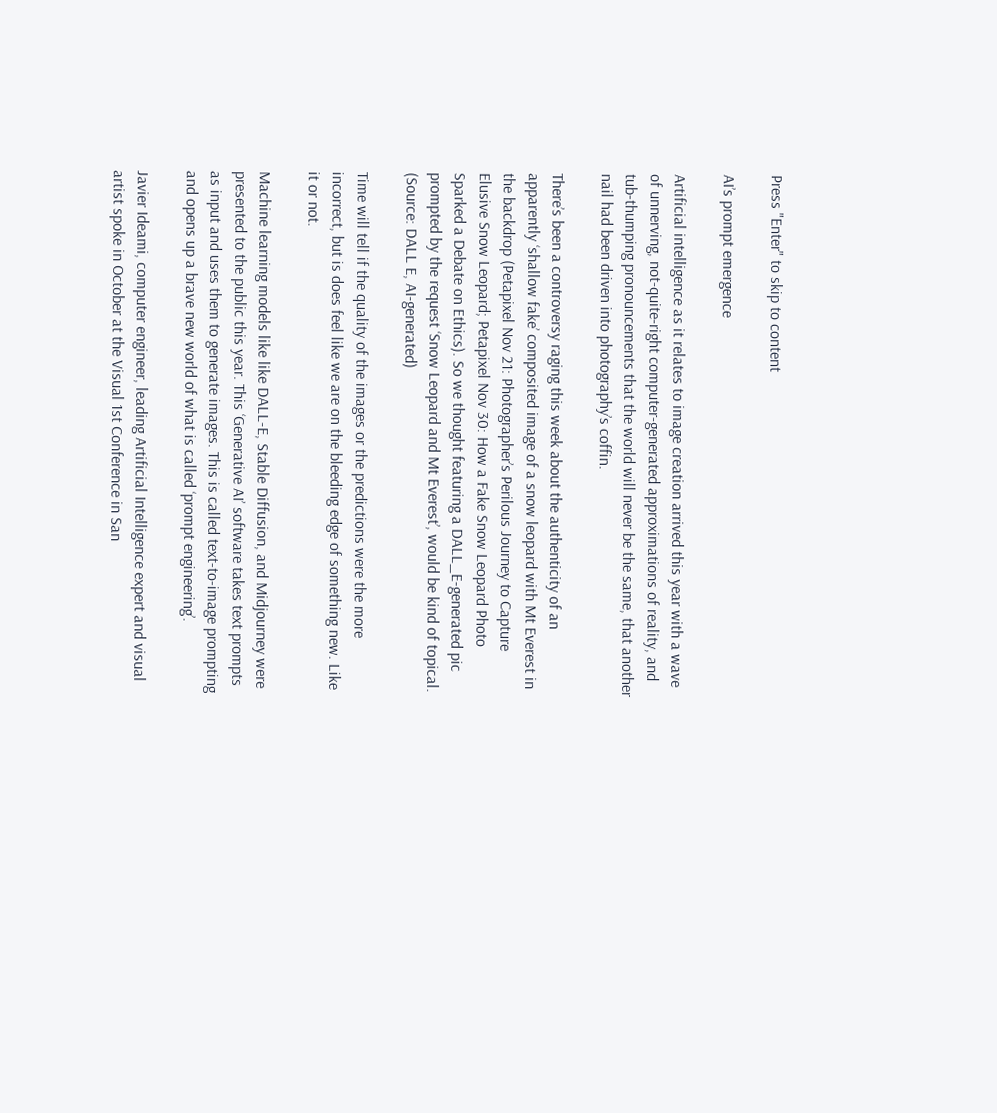Press "Enter" to skip to content

AI’s prompt emergence

Artificial intelligence as it relates to image creation arrived this year with a wave of unnerving, not-quite-right computer-generated approximations of reality, and tub-thumping pronouncements that the world will never be the same, that another nail had been driven into photography’s coffin.

There’s been a controversy raging this week about the authenticity of an apparently ‘shallow fake’ composited image of a snow leopard with Mt Everest in the backdrop (Petapixel Nov 21: Photographer’s Perilous Journey to Capture Elusive Snow Leopard; Petapixel Nov 30: How a Fake Snow Leopard Photo Sparked a Debate on Ethics). So we thought featuring a DALL_E-generated pic prompted by the request ‘Snow Leopard and Mt Everest’, would be kind of topical. (Source: DALL E, AI-generated)

Time will tell if the quality of the images or the predictions were the more incorrect, but is does feel like we are on the bleeding edge of something new. Like it or not.

Machine learning models like like DALL-E, Stable Diffusion, and Midjourney were presented to the public this year. This ‘Generative AI’ software takes text prompts as input and uses them to generate images. This is called text-to-image prompting and opens up a brave new world of what is called ‘prompt engineering’.

Javier Ideami, computer engineer, leading Artificial Intelligence expert and visual artist spoke in October at the Visual 1st Conference in San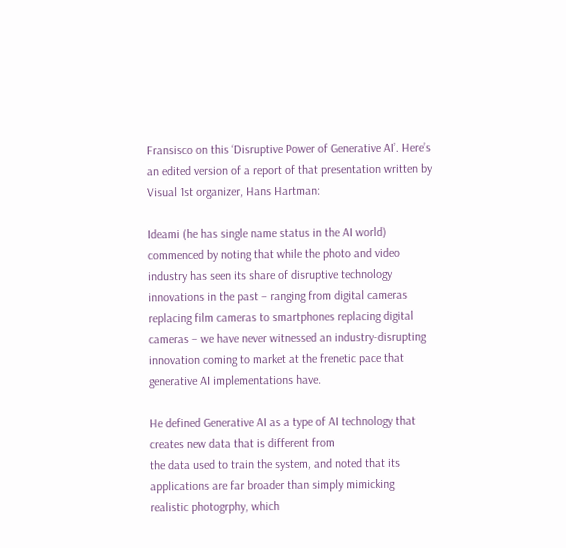Fransisco on this ‘Disruptive Power of Generative AI’. Here’s an edited version of a report of that presentation written by Visual 1st organizer, Hans Hartman:

Ideami (he has single name status in the AI world) commenced by noting that while the photo and video industry has seen its share of disruptive technology innovations in the past – ranging from digital cameras replacing film cameras to smartphones replacing digital cameras – we have never witnessed an industry-disrupting innovation coming to market at the frenetic pace that generative AI implementations have.

He defined Generative AI as a type of AI technology that creates new data that is different from
the data used to train the system, and noted that its applications are far broader than simply mimicking
realistic photogrphy, which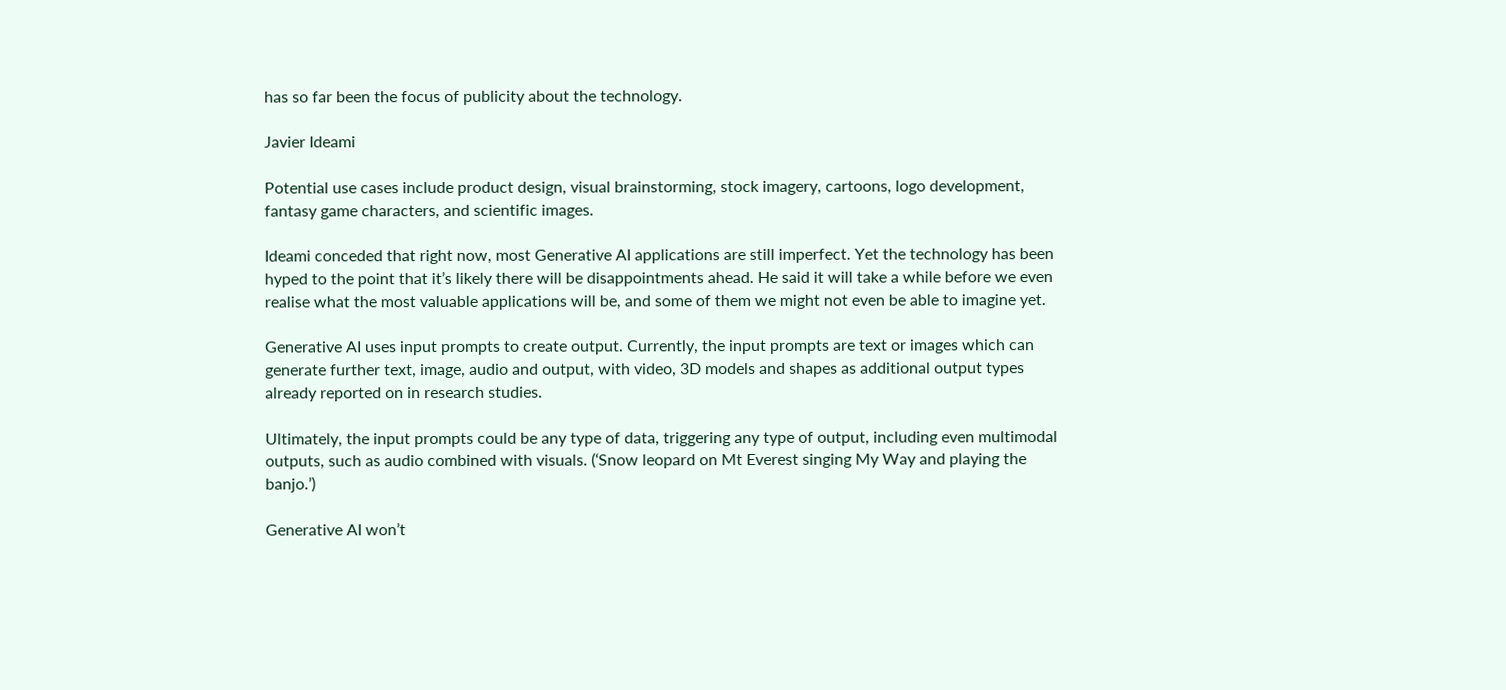has so far been the focus of publicity about the technology.

Javier Ideami

Potential use cases include product design, visual brainstorming, stock imagery, cartoons, logo development, fantasy game characters, and scientific images.

Ideami conceded that right now, most Generative AI applications are still imperfect. Yet the technology has been hyped to the point that it’s likely there will be disappointments ahead. He said it will take a while before we even realise what the most valuable applications will be, and some of them we might not even be able to imagine yet.

Generative AI uses input prompts to create output. Currently, the input prompts are text or images which can generate further text, image, audio and output, with video, 3D models and shapes as additional output types already reported on in research studies.

Ultimately, the input prompts could be any type of data, triggering any type of output, including even multimodal outputs, such as audio combined with visuals. (‘Snow leopard on Mt Everest singing My Way and playing the banjo.’)

Generative AI won’t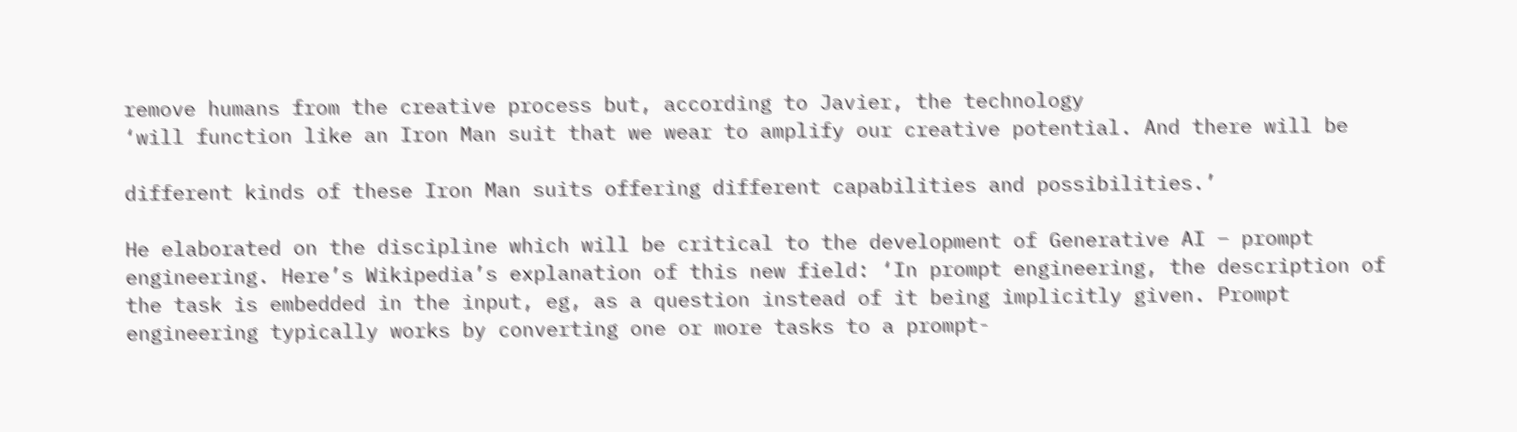remove humans from the creative process but, according to Javier, the technology
‘will function like an Iron Man suit that we wear to amplify our creative potential. And there will be

different kinds of these Iron Man suits offering different capabilities and possibilities.’

He elaborated on the discipline which will be critical to the development of Generative AI – prompt engineering. Here’s Wikipedia’s explanation of this new field: ‘In prompt engineering, the description of the task is embedded in the input, eg, as a question instead of it being implicitly given. Prompt engineering typically works by converting one or more tasks to a prompt-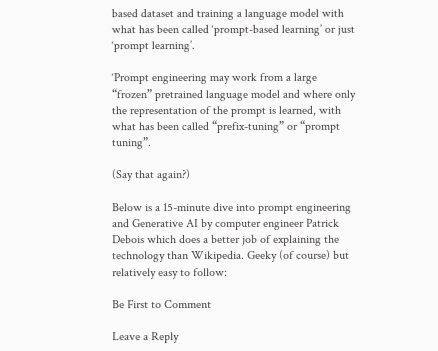based dataset and training a language model with what has been called ‘prompt-based learning’ or just ‘prompt learning’.

‘Prompt engineering may work from a large “frozen” pretrained language model and where only the representation of the prompt is learned, with what has been called “prefix-tuning” or “prompt tuning”.

(Say that again?)

Below is a 15-minute dive into prompt engineering and Generative AI by computer engineer Patrick Debois which does a better job of explaining the technology than Wikipedia. Geeky (of course) but relatively easy to follow:

Be First to Comment

Leave a Reply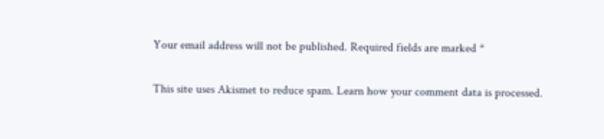Your email address will not be published. Required fields are marked *

This site uses Akismet to reduce spam. Learn how your comment data is processed.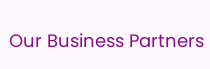Our Business Partners